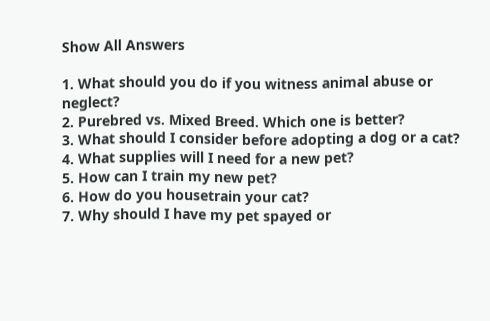Show All Answers

1. What should you do if you witness animal abuse or neglect?
2. Purebred vs. Mixed Breed. Which one is better?
3. What should I consider before adopting a dog or a cat?
4. What supplies will I need for a new pet?
5. How can I train my new pet?
6. How do you housetrain your cat?
7. Why should I have my pet spayed or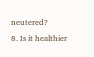neutered?
8. Is it healthier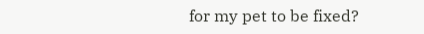for my pet to be fixed?